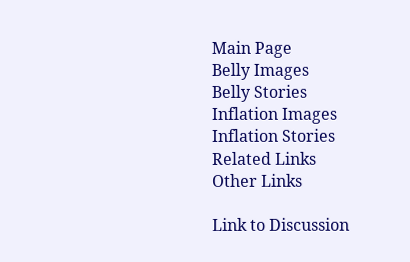Main Page
Belly Images
Belly Stories
Inflation Images
Inflation Stories
Related Links
Other Links

Link to Discussion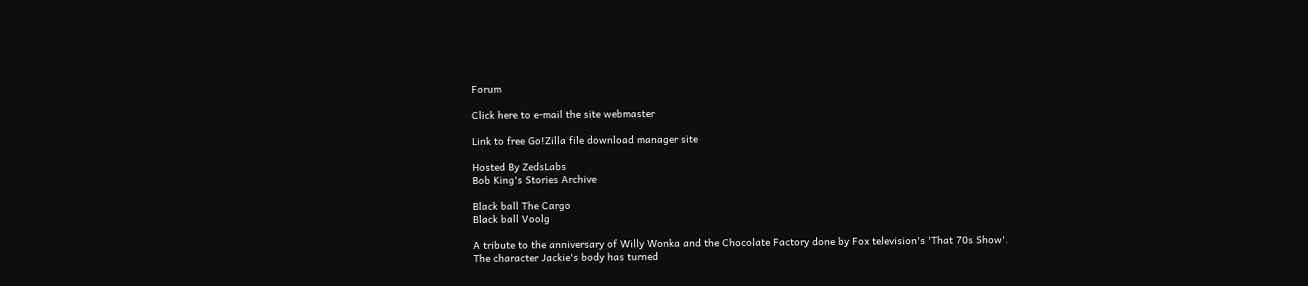Forum

Click here to e-mail the site webmaster

Link to free Go!Zilla file download manager site

Hosted By ZedsLabs
Bob King's Stories Archive

Black ball The Cargo
Black ball Voolg

A tribute to the anniversary of Willy Wonka and the Chocolate Factory done by Fox television's 'That 70s Show'. The character Jackie's body has turned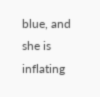blue, and she is inflating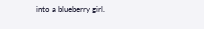into a blueberry girl.